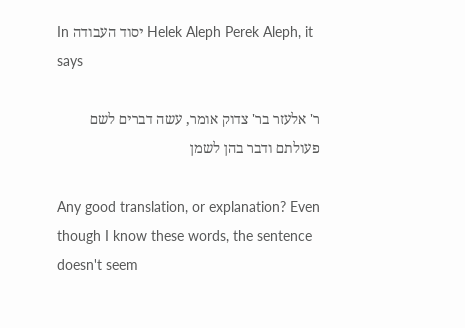In יסוד העבודה Helek Aleph Perek Aleph, it says

ר' אלעזר בר' צדוק אומר, עשה דברים לשם פעולתם ודבר בהן לשמן

Any good translation, or explanation? Even though I know these words, the sentence doesn't seem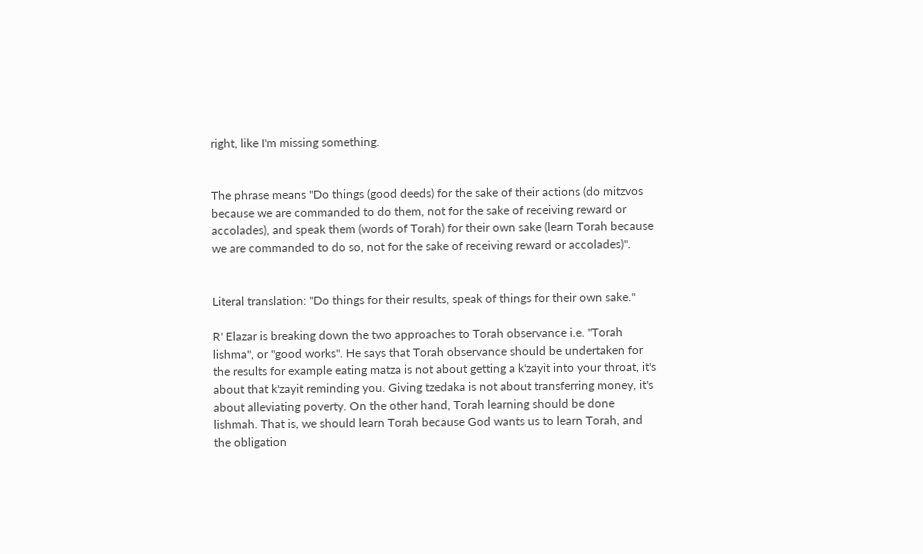right, like I'm missing something.


The phrase means "Do things (good deeds) for the sake of their actions (do mitzvos because we are commanded to do them, not for the sake of receiving reward or accolades), and speak them (words of Torah) for their own sake (learn Torah because we are commanded to do so, not for the sake of receiving reward or accolades)".


Literal translation: "Do things for their results, speak of things for their own sake."

R' Elazar is breaking down the two approaches to Torah observance i.e. "Torah lishma", or "good works". He says that Torah observance should be undertaken for the results for example eating matza is not about getting a k'zayit into your throat, it's about that k'zayit reminding you. Giving tzedaka is not about transferring money, it's about alleviating poverty. On the other hand, Torah learning should be done lishmah. That is, we should learn Torah because God wants us to learn Torah, and the obligation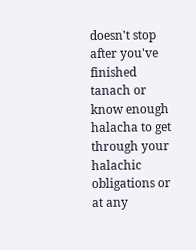doesn't stop after you've finished tanach or know enough halacha to get through your halachic obligations or at any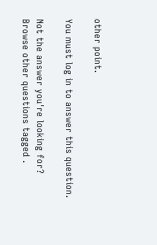other point.

You must log in to answer this question.

Not the answer you're looking for? Browse other questions tagged .